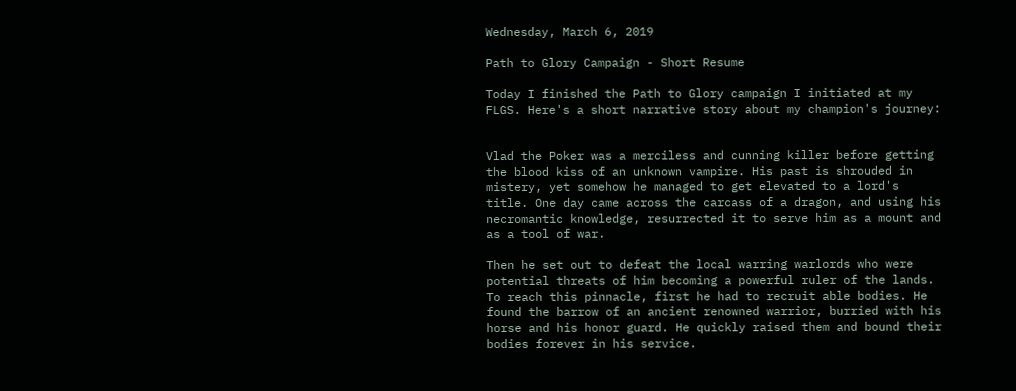Wednesday, March 6, 2019

Path to Glory Campaign - Short Resume

Today I finished the Path to Glory campaign I initiated at my FLGS. Here's a short narrative story about my champion's journey:


Vlad the Poker was a merciless and cunning killer before getting the blood kiss of an unknown vampire. His past is shrouded in mistery, yet somehow he managed to get elevated to a lord's title. One day came across the carcass of a dragon, and using his necromantic knowledge, resurrected it to serve him as a mount and as a tool of war.

Then he set out to defeat the local warring warlords who were potential threats of him becoming a powerful ruler of the lands. To reach this pinnacle, first he had to recruit able bodies. He found the barrow of an ancient renowned warrior, burried with his horse and his honor guard. He quickly raised them and bound their bodies forever in his service.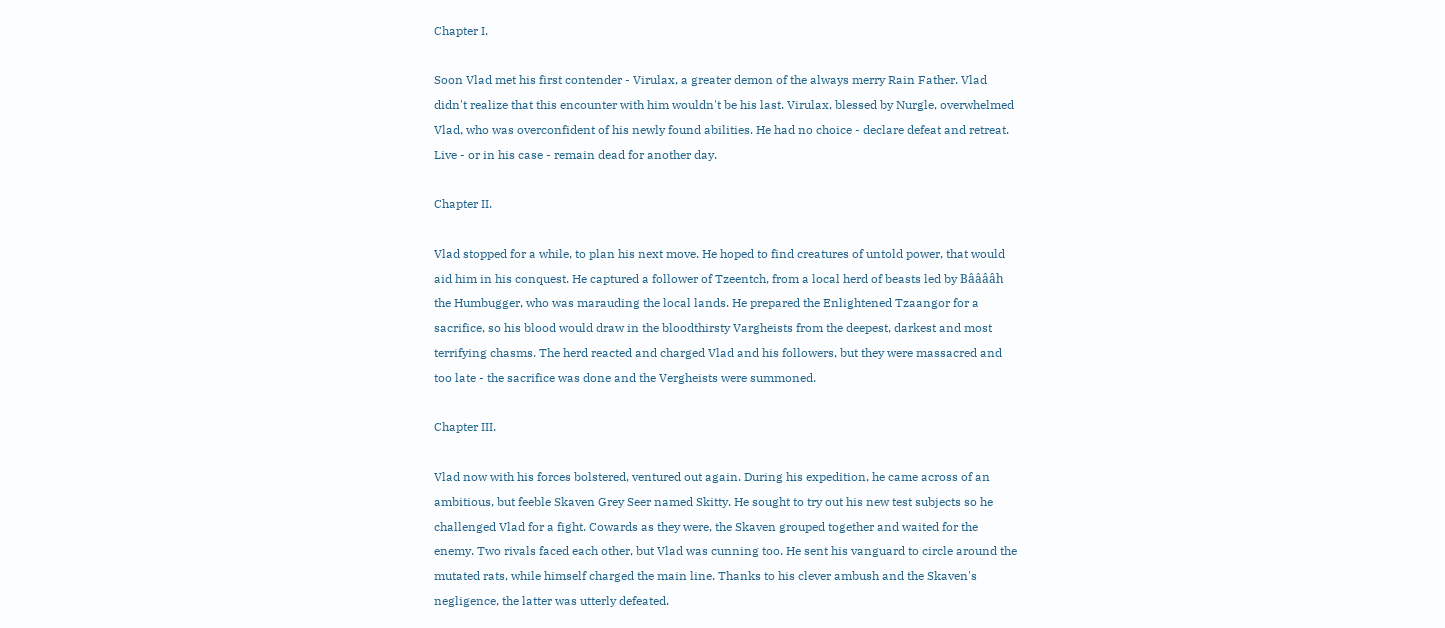Chapter I.

Soon Vlad met his first contender - Virulax, a greater demon of the always merry Rain Father. Vlad didn't realize that this encounter with him wouldn't be his last. Virulax, blessed by Nurgle, overwhelmed Vlad, who was overconfident of his newly found abilities. He had no choice - declare defeat and retreat. Live - or in his case - remain dead for another day.

Chapter II.

Vlad stopped for a while, to plan his next move. He hoped to find creatures of untold power, that would aid him in his conquest. He captured a follower of Tzeentch, from a local herd of beasts led by Bââââh the Humbugger, who was marauding the local lands. He prepared the Enlightened Tzaangor for a sacrifice, so his blood would draw in the bloodthirsty Vargheists from the deepest, darkest and most terrifying chasms. The herd reacted and charged Vlad and his followers, but they were massacred and too late - the sacrifice was done and the Vergheists were summoned.

Chapter III.

Vlad now with his forces bolstered, ventured out again. During his expedition, he came across of an ambitious, but feeble Skaven Grey Seer named Skitty. He sought to try out his new test subjects so he challenged Vlad for a fight. Cowards as they were, the Skaven grouped together and waited for the enemy. Two rivals faced each other, but Vlad was cunning too. He sent his vanguard to circle around the mutated rats, while himself charged the main line. Thanks to his clever ambush and the Skaven's negligence, the latter was utterly defeated.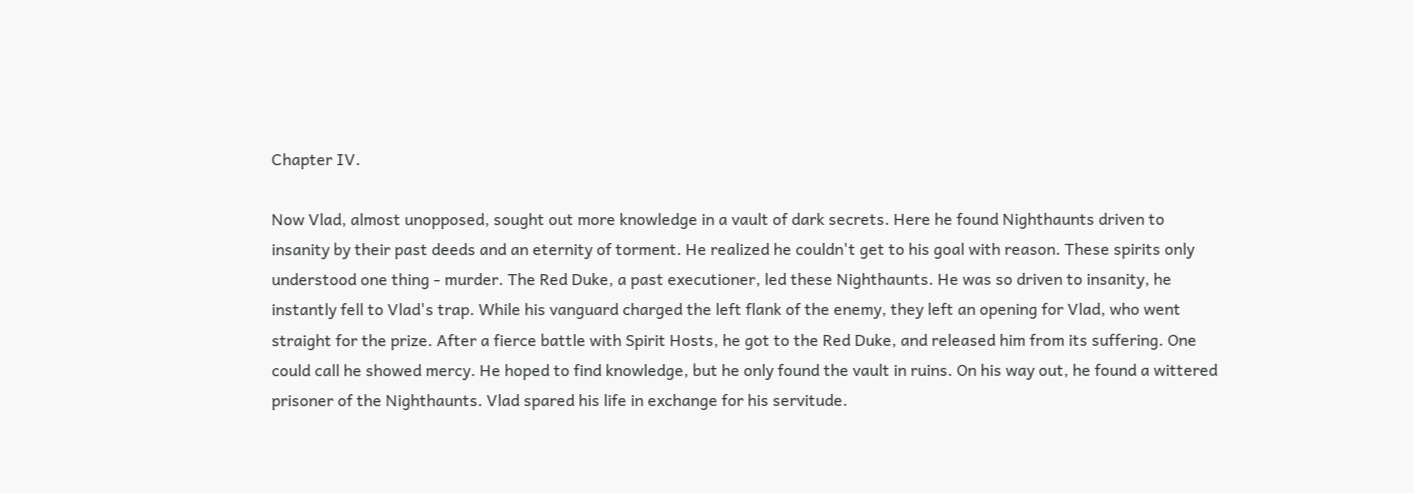Chapter IV.

Now Vlad, almost unopposed, sought out more knowledge in a vault of dark secrets. Here he found Nighthaunts driven to insanity by their past deeds and an eternity of torment. He realized he couldn't get to his goal with reason. These spirits only understood one thing - murder. The Red Duke, a past executioner, led these Nighthaunts. He was so driven to insanity, he instantly fell to Vlad's trap. While his vanguard charged the left flank of the enemy, they left an opening for Vlad, who went straight for the prize. After a fierce battle with Spirit Hosts, he got to the Red Duke, and released him from its suffering. One could call he showed mercy. He hoped to find knowledge, but he only found the vault in ruins. On his way out, he found a wittered prisoner of the Nighthaunts. Vlad spared his life in exchange for his servitude.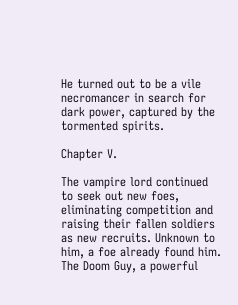He turned out to be a vile necromancer in search for dark power, captured by the tormented spirits.

Chapter V.

The vampire lord continued to seek out new foes, eliminating competition and raising their fallen soldiers as new recruits. Unknown to him, a foe already found him. The Doom Guy, a powerful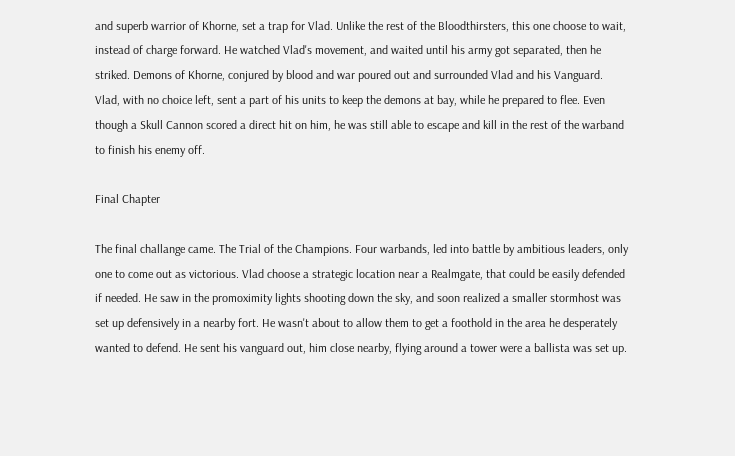and superb warrior of Khorne, set a trap for Vlad. Unlike the rest of the Bloodthirsters, this one choose to wait, instead of charge forward. He watched Vlad's movement, and waited until his army got separated, then he striked. Demons of Khorne, conjured by blood and war poured out and surrounded Vlad and his Vanguard. Vlad, with no choice left, sent a part of his units to keep the demons at bay, while he prepared to flee. Even though a Skull Cannon scored a direct hit on him, he was still able to escape and kill in the rest of the warband to finish his enemy off.

Final Chapter

The final challange came. The Trial of the Champions. Four warbands, led into battle by ambitious leaders, only one to come out as victorious. Vlad choose a strategic location near a Realmgate, that could be easily defended if needed. He saw in the promoximity lights shooting down the sky, and soon realized a smaller stormhost was set up defensively in a nearby fort. He wasn't about to allow them to get a foothold in the area he desperately wanted to defend. He sent his vanguard out, him close nearby, flying around a tower were a ballista was set up.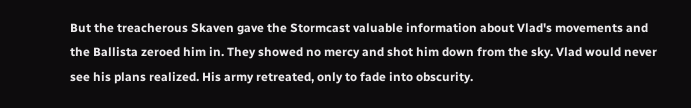But the treacherous Skaven gave the Stormcast valuable information about Vlad's movements and the Ballista zeroed him in. They showed no mercy and shot him down from the sky. Vlad would never see his plans realized. His army retreated, only to fade into obscurity.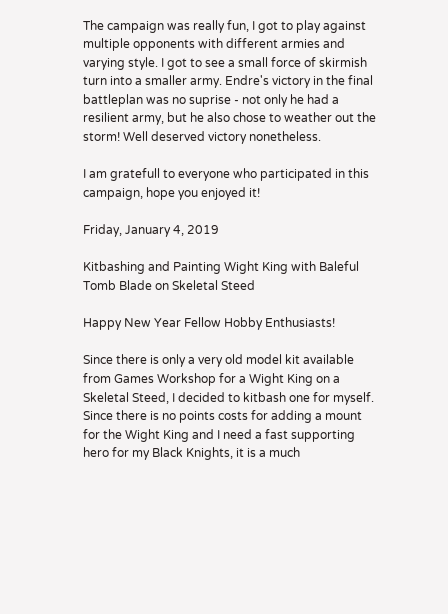The campaign was really fun, I got to play against multiple opponents with different armies and varying style. I got to see a small force of skirmish turn into a smaller army. Endre's victory in the final battleplan was no suprise - not only he had a resilient army, but he also chose to weather out the storm! Well deserved victory nonetheless.

I am gratefull to everyone who participated in this campaign, hope you enjoyed it!

Friday, January 4, 2019

Kitbashing and Painting Wight King with Baleful Tomb Blade on Skeletal Steed

Happy New Year Fellow Hobby Enthusiasts!

Since there is only a very old model kit available from Games Workshop for a Wight King on a Skeletal Steed, I decided to kitbash one for myself. Since there is no points costs for adding a mount for the Wight King and I need a fast supporting hero for my Black Knights, it is a much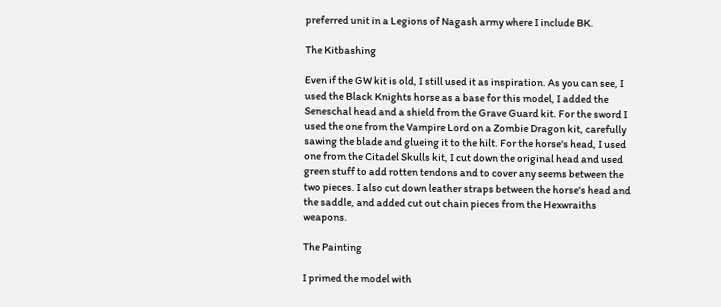preferred unit in a Legions of Nagash army where I include BK.

The Kitbashing

Even if the GW kit is old, I still used it as inspiration. As you can see, I used the Black Knights horse as a base for this model, I added the Seneschal head and a shield from the Grave Guard kit. For the sword I used the one from the Vampire Lord on a Zombie Dragon kit, carefully sawing the blade and glueing it to the hilt. For the horse's head, I used one from the Citadel Skulls kit, I cut down the original head and used green stuff to add rotten tendons and to cover any seems between the two pieces. I also cut down leather straps between the horse's head and the saddle, and added cut out chain pieces from the Hexwraiths weapons.

The Painting

I primed the model with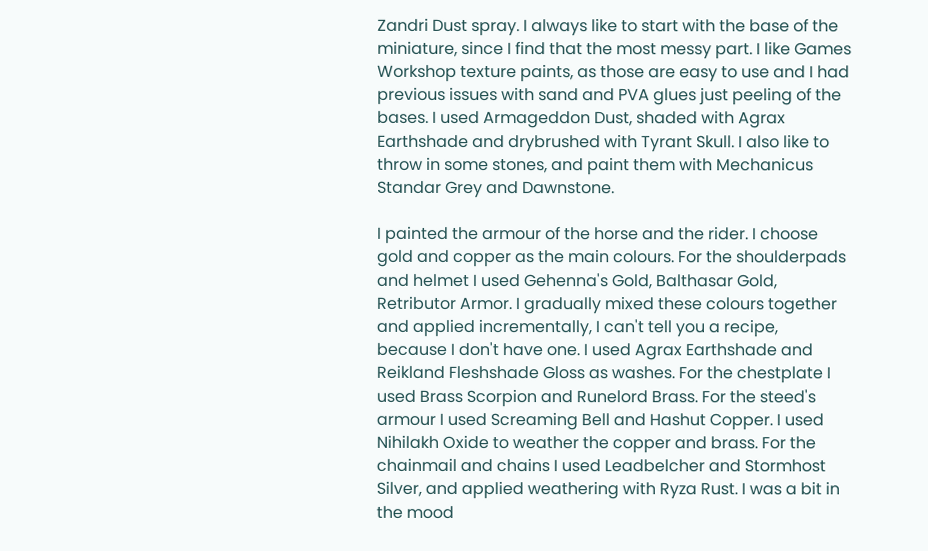Zandri Dust spray. I always like to start with the base of the miniature, since I find that the most messy part. I like Games Workshop texture paints, as those are easy to use and I had previous issues with sand and PVA glues just peeling of the bases. I used Armageddon Dust, shaded with Agrax Earthshade and drybrushed with Tyrant Skull. I also like to throw in some stones, and paint them with Mechanicus Standar Grey and Dawnstone.

I painted the armour of the horse and the rider. I choose gold and copper as the main colours. For the shoulderpads and helmet I used Gehenna's Gold, Balthasar Gold, Retributor Armor. I gradually mixed these colours together and applied incrementally, I can't tell you a recipe, because I don't have one. I used Agrax Earthshade and Reikland Fleshshade Gloss as washes. For the chestplate I used Brass Scorpion and Runelord Brass. For the steed's armour I used Screaming Bell and Hashut Copper. I used Nihilakh Oxide to weather the copper and brass. For the chainmail and chains I used Leadbelcher and Stormhost Silver, and applied weathering with Ryza Rust. I was a bit in the mood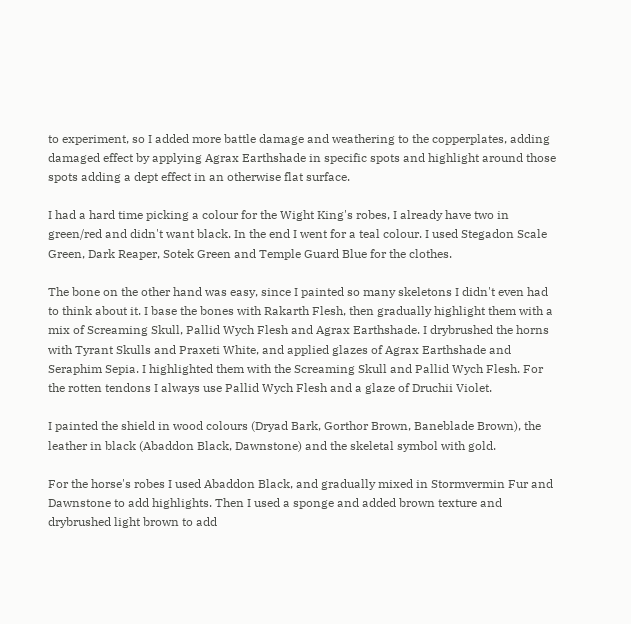to experiment, so I added more battle damage and weathering to the copperplates, adding damaged effect by applying Agrax Earthshade in specific spots and highlight around those spots adding a dept effect in an otherwise flat surface.

I had a hard time picking a colour for the Wight King's robes, I already have two in green/red and didn't want black. In the end I went for a teal colour. I used Stegadon Scale Green, Dark Reaper, Sotek Green and Temple Guard Blue for the clothes.

The bone on the other hand was easy, since I painted so many skeletons I didn't even had to think about it. I base the bones with Rakarth Flesh, then gradually highlight them with a mix of Screaming Skull, Pallid Wych Flesh and Agrax Earthshade. I drybrushed the horns with Tyrant Skulls and Praxeti White, and applied glazes of Agrax Earthshade and Seraphim Sepia. I highlighted them with the Screaming Skull and Pallid Wych Flesh. For the rotten tendons I always use Pallid Wych Flesh and a glaze of Druchii Violet.

I painted the shield in wood colours (Dryad Bark, Gorthor Brown, Baneblade Brown), the leather in black (Abaddon Black, Dawnstone) and the skeletal symbol with gold.

For the horse's robes I used Abaddon Black, and gradually mixed in Stormvermin Fur and Dawnstone to add highlights. Then I used a sponge and added brown texture and drybrushed light brown to add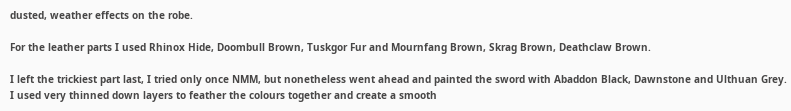dusted, weather effects on the robe.

For the leather parts I used Rhinox Hide, Doombull Brown, Tuskgor Fur and Mournfang Brown, Skrag Brown, Deathclaw Brown.

I left the trickiest part last, I tried only once NMM, but nonetheless went ahead and painted the sword with Abaddon Black, Dawnstone and Ulthuan Grey. I used very thinned down layers to feather the colours together and create a smooth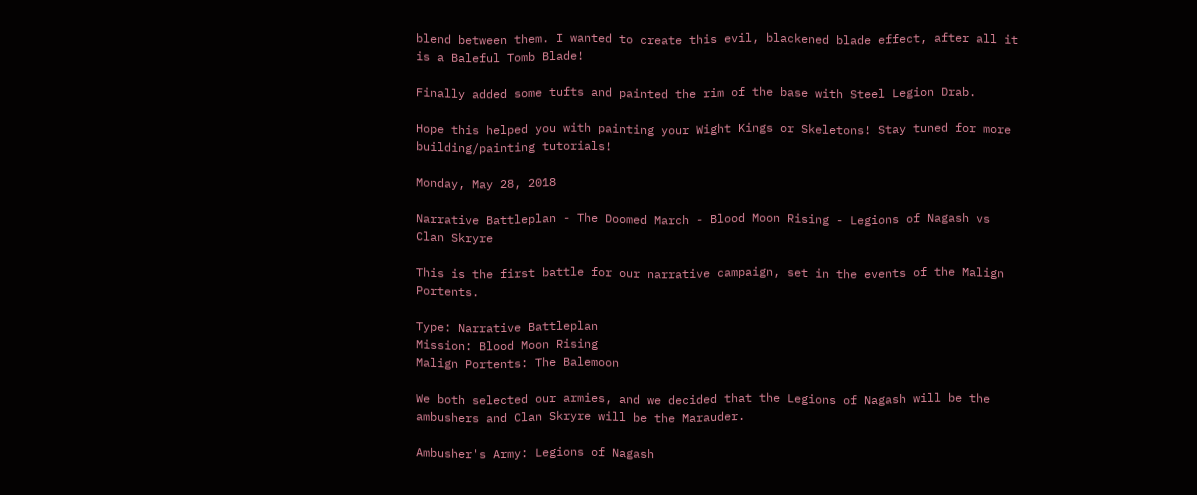blend between them. I wanted to create this evil, blackened blade effect, after all it is a Baleful Tomb Blade!

Finally added some tufts and painted the rim of the base with Steel Legion Drab.

Hope this helped you with painting your Wight Kings or Skeletons! Stay tuned for more building/painting tutorials!

Monday, May 28, 2018

Narrative Battleplan - The Doomed March - Blood Moon Rising - Legions of Nagash vs Clan Skryre

This is the first battle for our narrative campaign, set in the events of the Malign Portents.

Type: Narrative Battleplan
Mission: Blood Moon Rising
Malign Portents: The Balemoon

We both selected our armies, and we decided that the Legions of Nagash will be the ambushers and Clan Skryre will be the Marauder.

Ambusher's Army: Legions of Nagash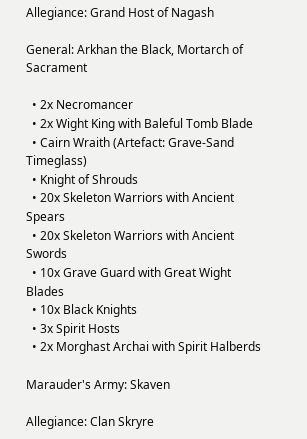Allegiance: Grand Host of Nagash

General: Arkhan the Black, Mortarch of Sacrament

  • 2x Necromancer
  • 2x Wight King with Baleful Tomb Blade
  • Cairn Wraith (Artefact: Grave-Sand Timeglass)
  • Knight of Shrouds
  • 20x Skeleton Warriors with Ancient Spears
  • 20x Skeleton Warriors with Ancient Swords
  • 10x Grave Guard with Great Wight Blades
  • 10x Black Knights
  • 3x Spirit Hosts
  • 2x Morghast Archai with Spirit Halberds

Marauder's Army: Skaven

Allegiance: Clan Skryre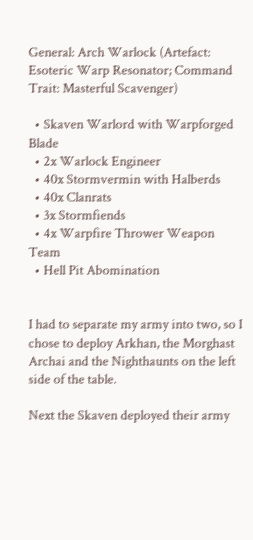General: Arch Warlock (Artefact: Esoteric Warp Resonator; Command Trait: Masterful Scavenger)

  • Skaven Warlord with Warpforged Blade
  • 2x Warlock Engineer
  • 40x Stormvermin with Halberds
  • 40x Clanrats
  • 3x Stormfiends
  • 4x Warpfire Thrower Weapon Team
  • Hell Pit Abomination


I had to separate my army into two, so I chose to deploy Arkhan, the Morghast Archai and the Nighthaunts on the left side of the table.

Next the Skaven deployed their army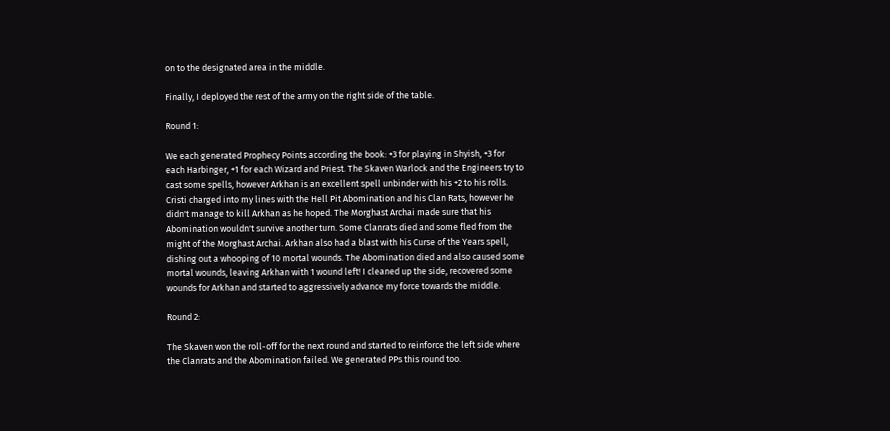on to the designated area in the middle.

Finally, I deployed the rest of the army on the right side of the table.

Round 1:

We each generated Prophecy Points according the book: +3 for playing in Shyish, +3 for each Harbinger, +1 for each Wizard and Priest. The Skaven Warlock and the Engineers try to cast some spells, however Arkhan is an excellent spell unbinder with his +2 to his rolls. Cristi charged into my lines with the Hell Pit Abomination and his Clan Rats, however he didn't manage to kill Arkhan as he hoped. The Morghast Archai made sure that his Abomination wouldn't survive another turn. Some Clanrats died and some fled from the might of the Morghast Archai. Arkhan also had a blast with his Curse of the Years spell, dishing out a whooping of 10 mortal wounds. The Abomination died and also caused some mortal wounds, leaving Arkhan with 1 wound left! I cleaned up the side, recovered some wounds for Arkhan and started to aggressively advance my force towards the middle.

Round 2:

The Skaven won the roll-off for the next round and started to reinforce the left side where the Clanrats and the Abomination failed. We generated PPs this round too.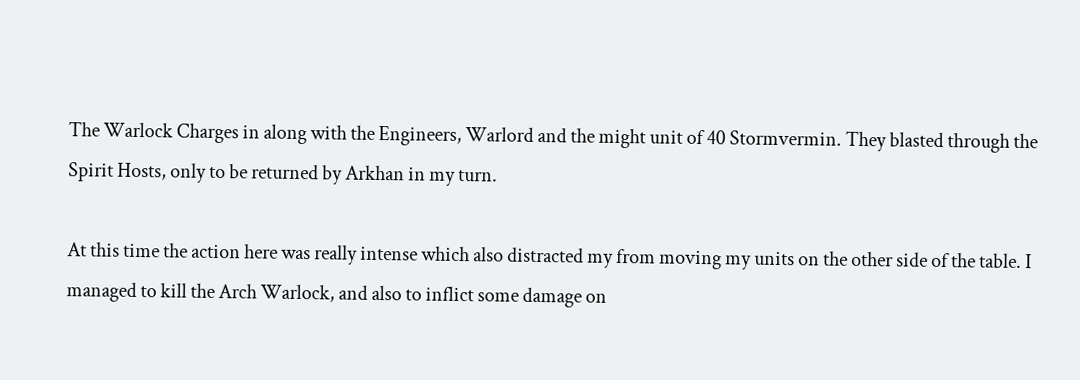The Warlock Charges in along with the Engineers, Warlord and the might unit of 40 Stormvermin. They blasted through the Spirit Hosts, only to be returned by Arkhan in my turn.

At this time the action here was really intense which also distracted my from moving my units on the other side of the table. I managed to kill the Arch Warlock, and also to inflict some damage on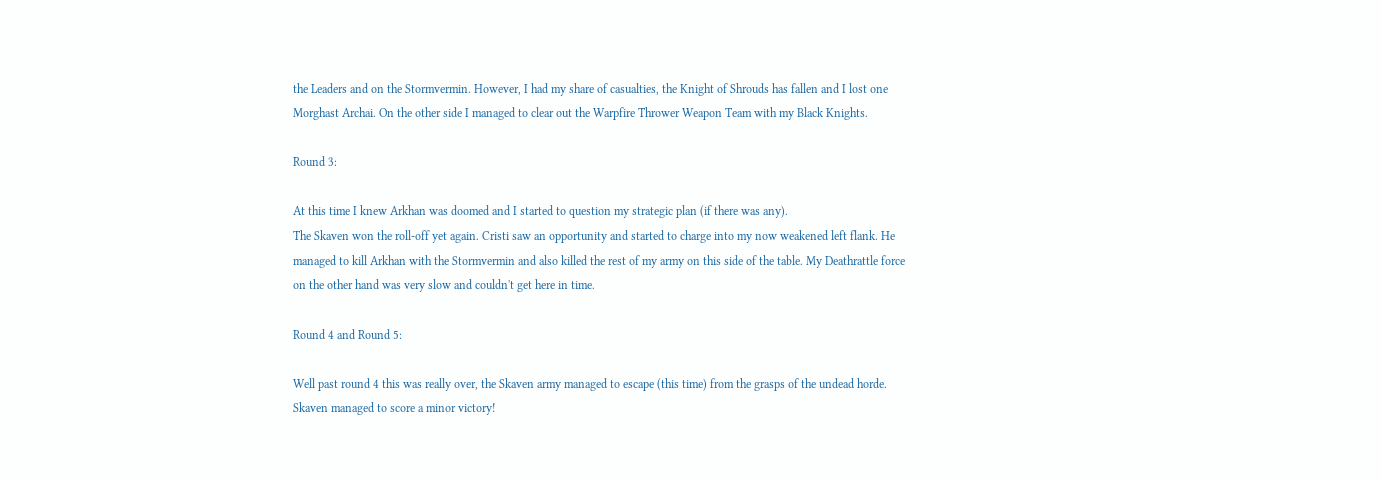the Leaders and on the Stormvermin. However, I had my share of casualties, the Knight of Shrouds has fallen and I lost one Morghast Archai. On the other side I managed to clear out the Warpfire Thrower Weapon Team with my Black Knights.

Round 3:

At this time I knew Arkhan was doomed and I started to question my strategic plan (if there was any).
The Skaven won the roll-off yet again. Cristi saw an opportunity and started to charge into my now weakened left flank. He managed to kill Arkhan with the Stormvermin and also killed the rest of my army on this side of the table. My Deathrattle force on the other hand was very slow and couldn't get here in time.

Round 4 and Round 5:

Well past round 4 this was really over, the Skaven army managed to escape (this time) from the grasps of the undead horde. Skaven managed to score a minor victory!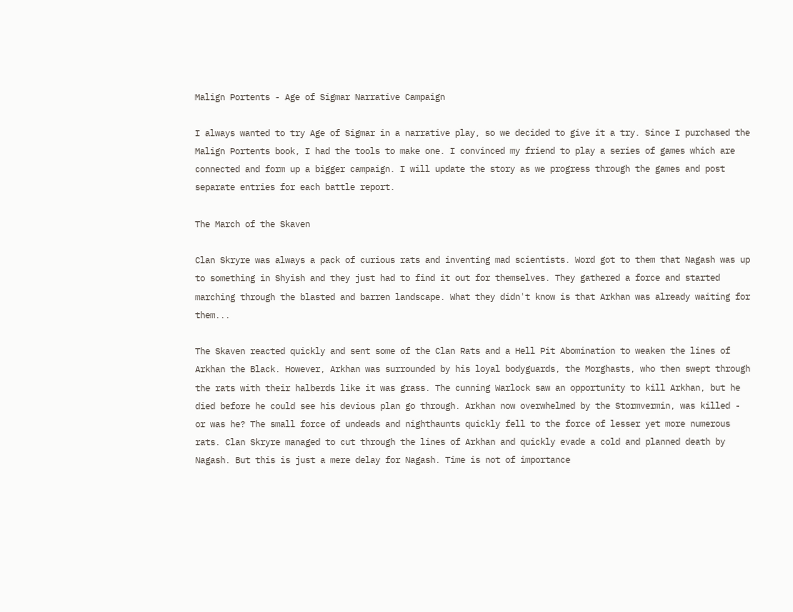Malign Portents - Age of Sigmar Narrative Campaign

I always wanted to try Age of Sigmar in a narrative play, so we decided to give it a try. Since I purchased the Malign Portents book, I had the tools to make one. I convinced my friend to play a series of games which are connected and form up a bigger campaign. I will update the story as we progress through the games and post separate entries for each battle report.

The March of the Skaven

Clan Skryre was always a pack of curious rats and inventing mad scientists. Word got to them that Nagash was up to something in Shyish and they just had to find it out for themselves. They gathered a force and started marching through the blasted and barren landscape. What they didn't know is that Arkhan was already waiting for them...

The Skaven reacted quickly and sent some of the Clan Rats and a Hell Pit Abomination to weaken the lines of Arkhan the Black. However, Arkhan was surrounded by his loyal bodyguards, the Morghasts, who then swept through the rats with their halberds like it was grass. The cunning Warlock saw an opportunity to kill Arkhan, but he died before he could see his devious plan go through. Arkhan now overwhelmed by the Stormvermin, was killed - or was he? The small force of undeads and nighthaunts quickly fell to the force of lesser yet more numerous rats. Clan Skryre managed to cut through the lines of Arkhan and quickly evade a cold and planned death by Nagash. But this is just a mere delay for Nagash. Time is not of importance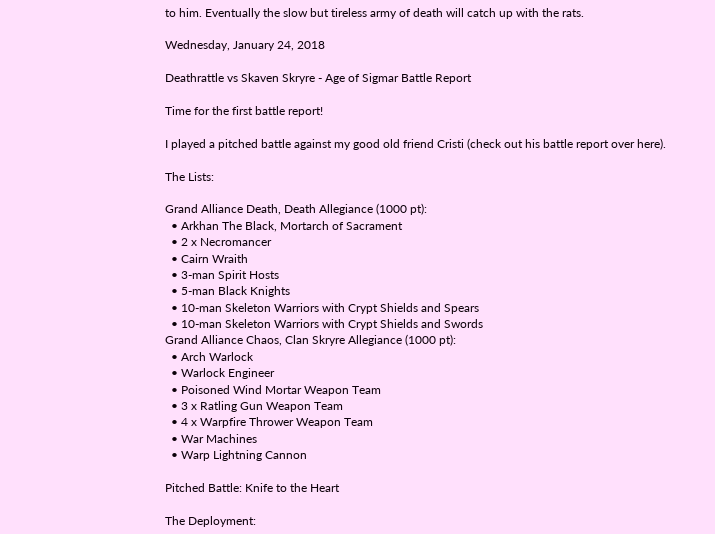to him. Eventually the slow but tireless army of death will catch up with the rats.

Wednesday, January 24, 2018

Deathrattle vs Skaven Skryre - Age of Sigmar Battle Report

Time for the first battle report!

I played a pitched battle against my good old friend Cristi (check out his battle report over here).

The Lists:

Grand Alliance Death, Death Allegiance (1000 pt):
  • Arkhan The Black, Mortarch of Sacrament
  • 2 x Necromancer
  • Cairn Wraith
  • 3-man Spirit Hosts
  • 5-man Black Knights
  • 10-man Skeleton Warriors with Crypt Shields and Spears
  • 10-man Skeleton Warriors with Crypt Shields and Swords
Grand Alliance Chaos, Clan Skryre Allegiance (1000 pt):
  • Arch Warlock
  • Warlock Engineer
  • Poisoned Wind Mortar Weapon Team
  • 3 x Ratling Gun Weapon Team
  • 4 x Warpfire Thrower Weapon Team
  • War Machines
  • Warp Lightning Cannon

Pitched Battle: Knife to the Heart

The Deployment: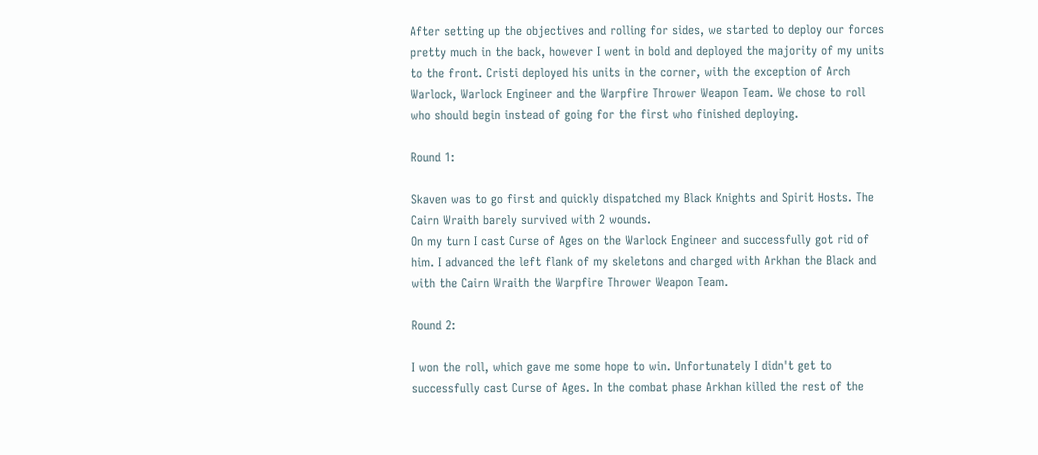After setting up the objectives and rolling for sides, we started to deploy our forces pretty much in the back, however I went in bold and deployed the majority of my units to the front. Cristi deployed his units in the corner, with the exception of Arch Warlock, Warlock Engineer and the Warpfire Thrower Weapon Team. We chose to roll who should begin instead of going for the first who finished deploying.

Round 1:

Skaven was to go first and quickly dispatched my Black Knights and Spirit Hosts. The Cairn Wraith barely survived with 2 wounds.
On my turn I cast Curse of Ages on the Warlock Engineer and successfully got rid of him. I advanced the left flank of my skeletons and charged with Arkhan the Black and with the Cairn Wraith the Warpfire Thrower Weapon Team.

Round 2:

I won the roll, which gave me some hope to win. Unfortunately I didn't get to successfully cast Curse of Ages. In the combat phase Arkhan killed the rest of the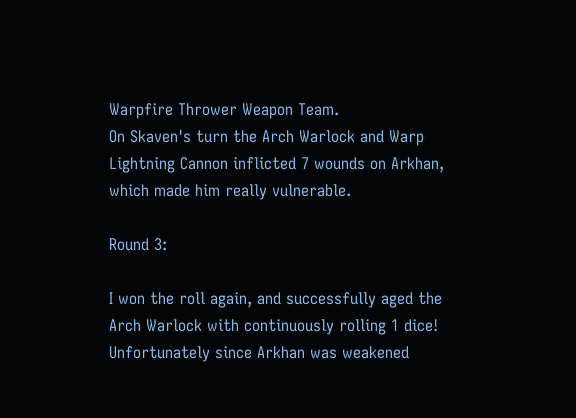Warpfire Thrower Weapon Team.
On Skaven's turn the Arch Warlock and Warp Lightning Cannon inflicted 7 wounds on Arkhan, which made him really vulnerable.

Round 3:

I won the roll again, and successfully aged the Arch Warlock with continuously rolling 1 dice! Unfortunately since Arkhan was weakened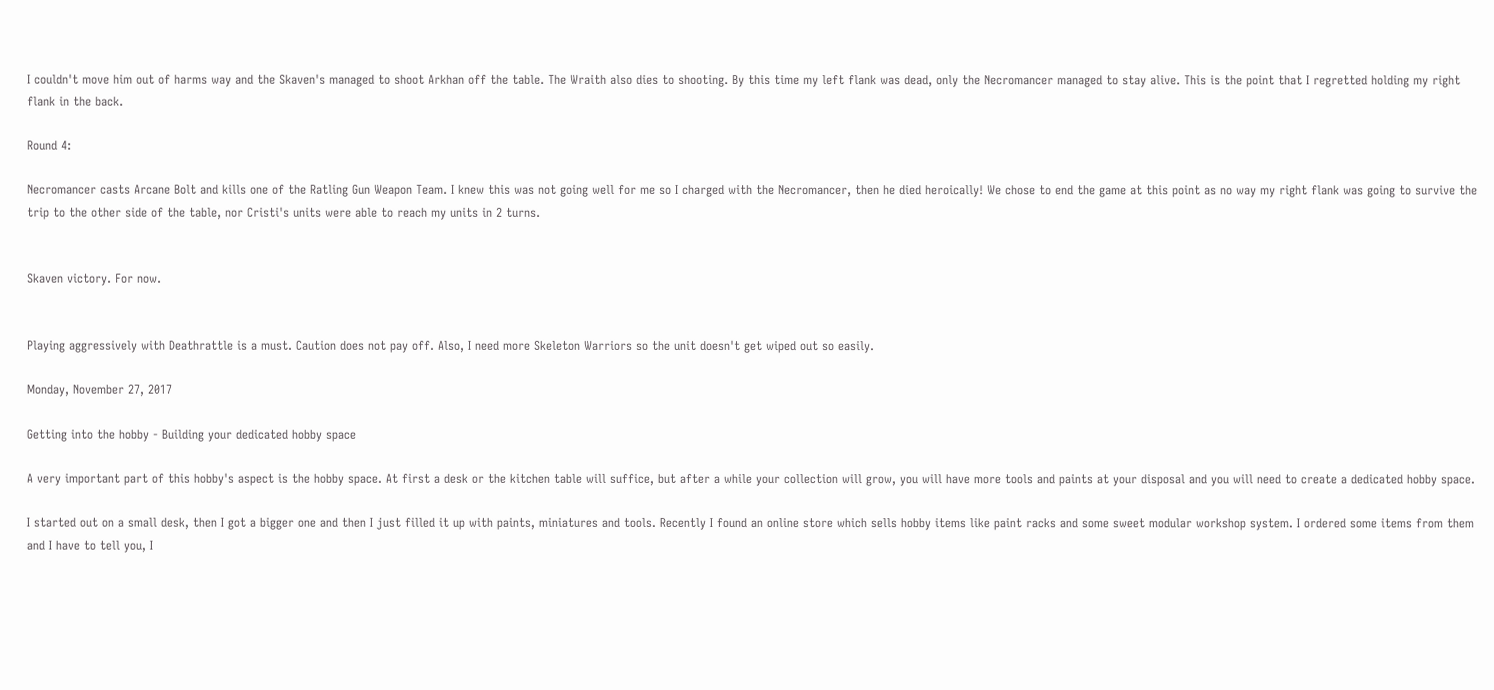I couldn't move him out of harms way and the Skaven's managed to shoot Arkhan off the table. The Wraith also dies to shooting. By this time my left flank was dead, only the Necromancer managed to stay alive. This is the point that I regretted holding my right flank in the back.

Round 4:

Necromancer casts Arcane Bolt and kills one of the Ratling Gun Weapon Team. I knew this was not going well for me so I charged with the Necromancer, then he died heroically! We chose to end the game at this point as no way my right flank was going to survive the trip to the other side of the table, nor Cristi's units were able to reach my units in 2 turns.


Skaven victory. For now.


Playing aggressively with Deathrattle is a must. Caution does not pay off. Also, I need more Skeleton Warriors so the unit doesn't get wiped out so easily.

Monday, November 27, 2017

Getting into the hobby - Building your dedicated hobby space

A very important part of this hobby's aspect is the hobby space. At first a desk or the kitchen table will suffice, but after a while your collection will grow, you will have more tools and paints at your disposal and you will need to create a dedicated hobby space.

I started out on a small desk, then I got a bigger one and then I just filled it up with paints, miniatures and tools. Recently I found an online store which sells hobby items like paint racks and some sweet modular workshop system. I ordered some items from them and I have to tell you, I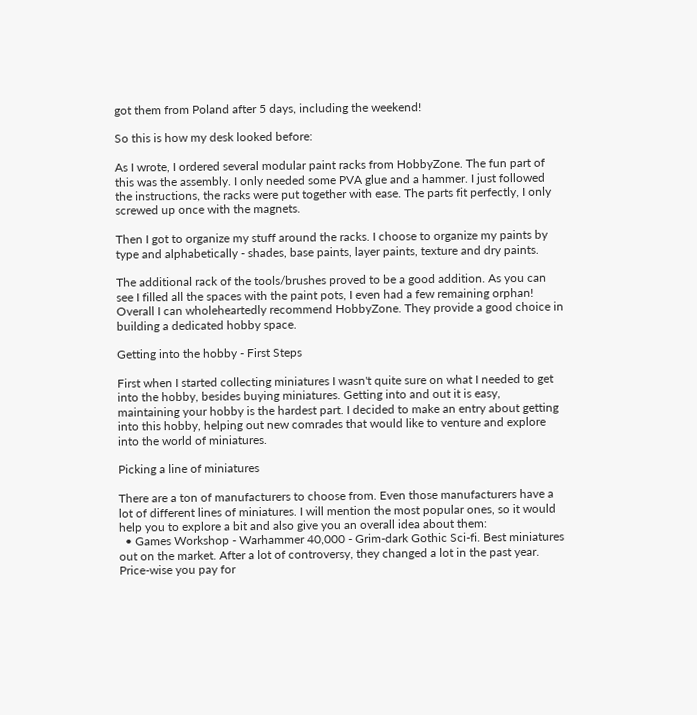got them from Poland after 5 days, including the weekend!

So this is how my desk looked before:

As I wrote, I ordered several modular paint racks from HobbyZone. The fun part of this was the assembly. I only needed some PVA glue and a hammer. I just followed the instructions, the racks were put together with ease. The parts fit perfectly, I only screwed up once with the magnets.

Then I got to organize my stuff around the racks. I choose to organize my paints by type and alphabetically - shades, base paints, layer paints, texture and dry paints.

The additional rack of the tools/brushes proved to be a good addition. As you can see I filled all the spaces with the paint pots, I even had a few remaining orphan! Overall I can wholeheartedly recommend HobbyZone. They provide a good choice in building a dedicated hobby space.

Getting into the hobby - First Steps

First when I started collecting miniatures I wasn't quite sure on what I needed to get into the hobby, besides buying miniatures. Getting into and out it is easy, maintaining your hobby is the hardest part. I decided to make an entry about getting into this hobby, helping out new comrades that would like to venture and explore into the world of miniatures.

Picking a line of miniatures

There are a ton of manufacturers to choose from. Even those manufacturers have a lot of different lines of miniatures. I will mention the most popular ones, so it would help you to explore a bit and also give you an overall idea about them:
  • Games Workshop - Warhammer 40,000 - Grim-dark Gothic Sci-fi. Best miniatures out on the market. After a lot of controversy, they changed a lot in the past year. Price-wise you pay for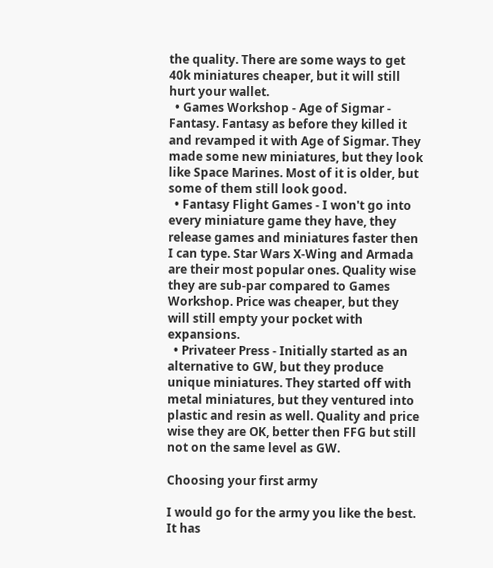the quality. There are some ways to get 40k miniatures cheaper, but it will still hurt your wallet.
  • Games Workshop - Age of Sigmar - Fantasy. Fantasy as before they killed it and revamped it with Age of Sigmar. They made some new miniatures, but they look like Space Marines. Most of it is older, but some of them still look good.
  • Fantasy Flight Games - I won't go into every miniature game they have, they release games and miniatures faster then I can type. Star Wars X-Wing and Armada are their most popular ones. Quality wise they are sub-par compared to Games Workshop. Price was cheaper, but they will still empty your pocket with expansions.
  • Privateer Press - Initially started as an alternative to GW, but they produce unique miniatures. They started off with metal miniatures, but they ventured into plastic and resin as well. Quality and price wise they are OK, better then FFG but still not on the same level as GW.

Choosing your first army

I would go for the army you like the best. It has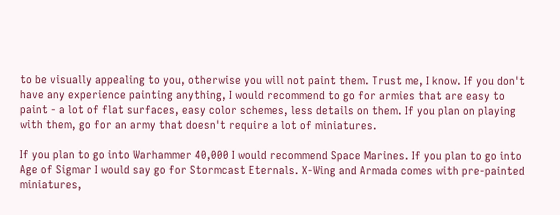to be visually appealing to you, otherwise you will not paint them. Trust me, I know. If you don't have any experience painting anything, I would recommend to go for armies that are easy to paint - a lot of flat surfaces, easy color schemes, less details on them. If you plan on playing with them, go for an army that doesn't require a lot of miniatures.

If you plan to go into Warhammer 40,000 I would recommend Space Marines. If you plan to go into Age of Sigmar I would say go for Stormcast Eternals. X-Wing and Armada comes with pre-painted miniatures,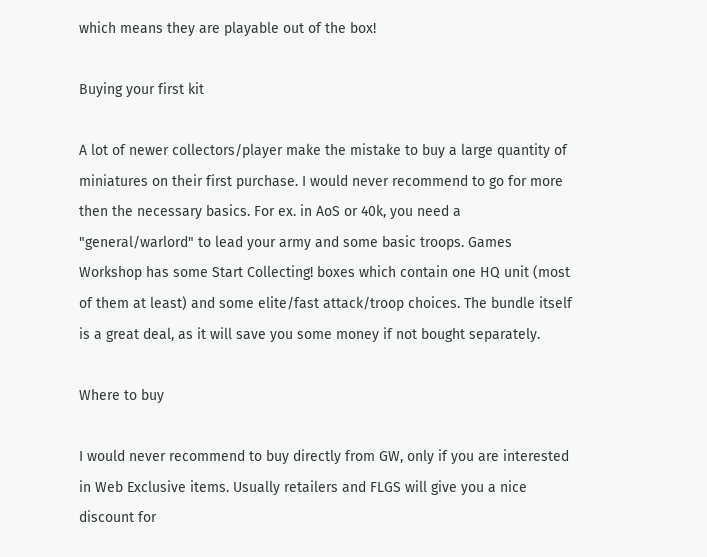which means they are playable out of the box!

Buying your first kit

A lot of newer collectors/player make the mistake to buy a large quantity of miniatures on their first purchase. I would never recommend to go for more then the necessary basics. For ex. in AoS or 40k, you need a "general/warlord" to lead your army and some basic troops. Games Workshop has some Start Collecting! boxes which contain one HQ unit (most of them at least) and some elite/fast attack/troop choices. The bundle itself is a great deal, as it will save you some money if not bought separately.

Where to buy

I would never recommend to buy directly from GW, only if you are interested in Web Exclusive items. Usually retailers and FLGS will give you a nice discount for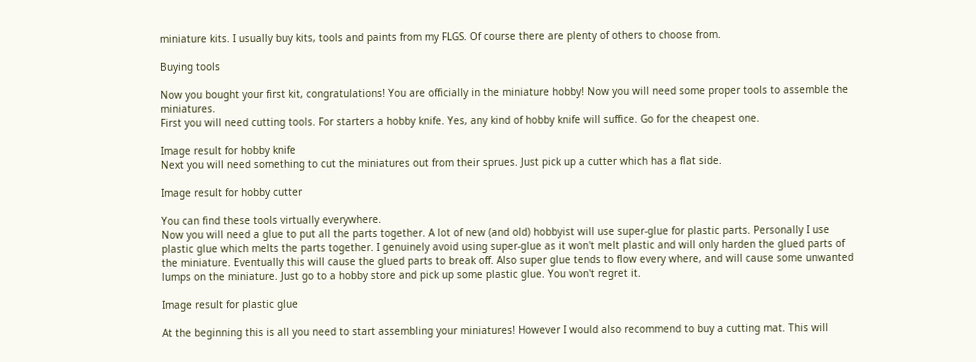miniature kits. I usually buy kits, tools and paints from my FLGS. Of course there are plenty of others to choose from.

Buying tools

Now you bought your first kit, congratulations! You are officially in the miniature hobby! Now you will need some proper tools to assemble the miniatures.
First you will need cutting tools. For starters a hobby knife. Yes, any kind of hobby knife will suffice. Go for the cheapest one.

Image result for hobby knife
Next you will need something to cut the miniatures out from their sprues. Just pick up a cutter which has a flat side.

Image result for hobby cutter

You can find these tools virtually everywhere.
Now you will need a glue to put all the parts together. A lot of new (and old) hobbyist will use super-glue for plastic parts. Personally I use plastic glue which melts the parts together. I genuinely avoid using super-glue as it won't melt plastic and will only harden the glued parts of the miniature. Eventually this will cause the glued parts to break off. Also super glue tends to flow every where, and will cause some unwanted lumps on the miniature. Just go to a hobby store and pick up some plastic glue. You won't regret it.

Image result for plastic glue

At the beginning this is all you need to start assembling your miniatures! However I would also recommend to buy a cutting mat. This will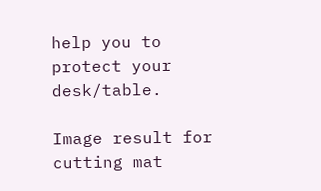help you to protect your desk/table.

Image result for cutting mat